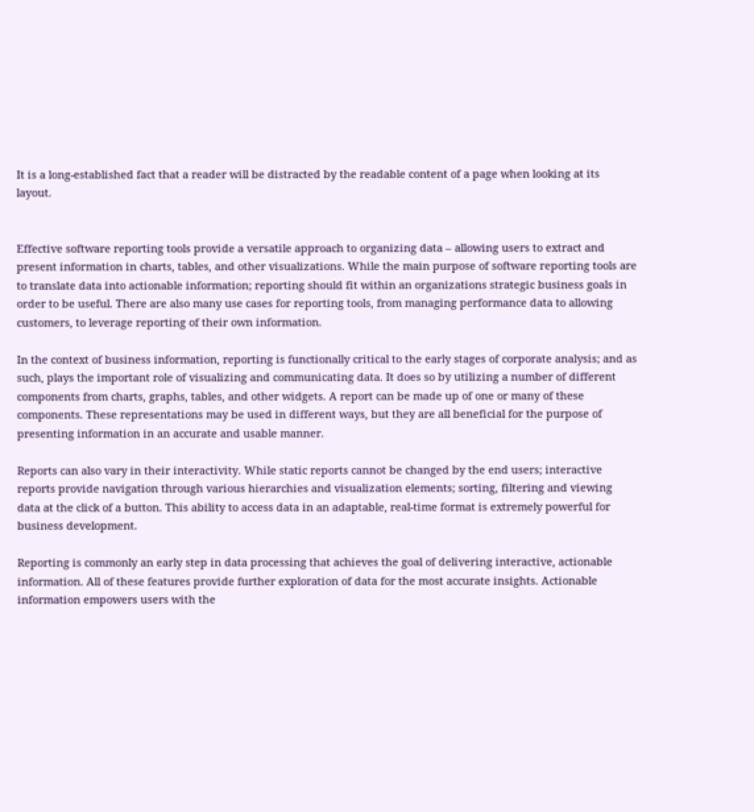It is a long-established fact that a reader will be distracted by the readable content of a page when looking at its layout.


Effective software reporting tools provide a versatile approach to organizing data – allowing users to extract and present information in charts, tables, and other visualizations. While the main purpose of software reporting tools are to translate data into actionable information; reporting should fit within an organizations strategic business goals in order to be useful. There are also many use cases for reporting tools, from managing performance data to allowing customers, to leverage reporting of their own information.

In the context of business information, reporting is functionally critical to the early stages of corporate analysis; and as such, plays the important role of visualizing and communicating data. It does so by utilizing a number of different components from charts, graphs, tables, and other widgets. A report can be made up of one or many of these components. These representations may be used in different ways, but they are all beneficial for the purpose of presenting information in an accurate and usable manner.

Reports can also vary in their interactivity. While static reports cannot be changed by the end users; interactive reports provide navigation through various hierarchies and visualization elements; sorting, filtering and viewing data at the click of a button. This ability to access data in an adaptable, real-time format is extremely powerful for business development.

Reporting is commonly an early step in data processing that achieves the goal of delivering interactive, actionable information. All of these features provide further exploration of data for the most accurate insights. Actionable information empowers users with the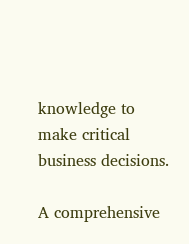knowledge to make critical business decisions.

A comprehensive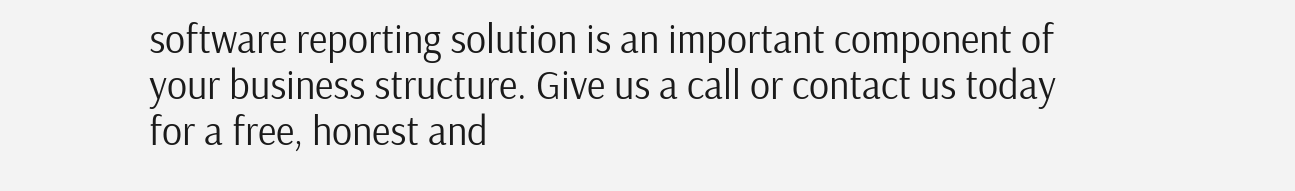software reporting solution is an important component of your business structure. Give us a call or contact us today for a free, honest and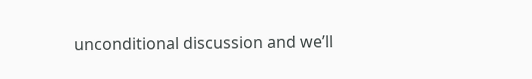unconditional discussion and we’ll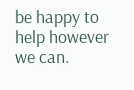be happy to help however we can.